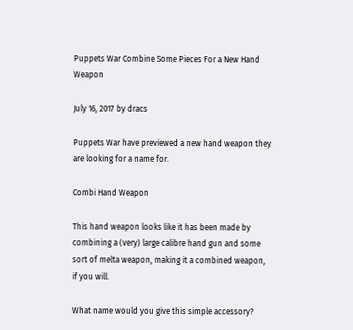Puppets War Combine Some Pieces For a New Hand Weapon

July 16, 2017 by dracs

Puppets War have previewed a new hand weapon they are looking for a name for.

Combi Hand Weapon

This hand weapon looks like it has been made by combining a (very) large calibre hand gun and some sort of melta weapon, making it a combined weapon, if you will.

What name would you give this simple accessory?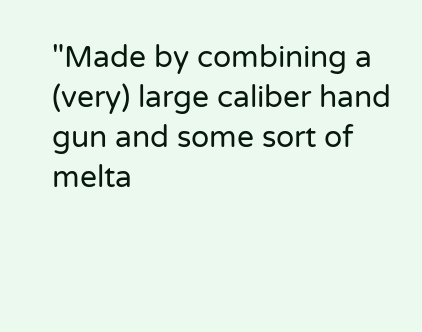"Made by combining a (very) large caliber hand gun and some sort of melta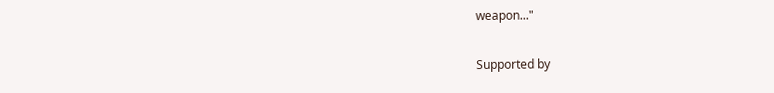weapon..."

Supported by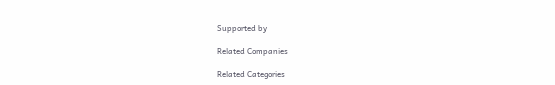Supported by

Related Companies

Related Categories